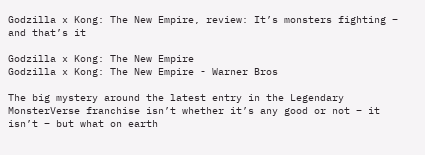Godzilla x Kong: The New Empire, review: It’s monsters fighting – and that’s it

Godzilla x Kong: The New Empire
Godzilla x Kong: The New Empire - Warner Bros

The big mystery around the latest entry in the Legendary MonsterVerse franchise isn’t whether it’s any good or not – it isn’t – but what on earth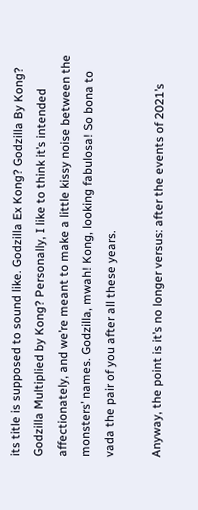its title is supposed to sound like. Godzilla Ex Kong? Godzilla By Kong? Godzilla Multiplied by Kong? Personally, I like to think it’s intended affectionately, and we’re meant to make a little kissy noise between the monsters’ names. Godzilla, mwah! Kong, looking fabulosa! So bona to vada the pair of you after all these years.

Anyway, the point is it’s no longer versus: after the events of 2021’s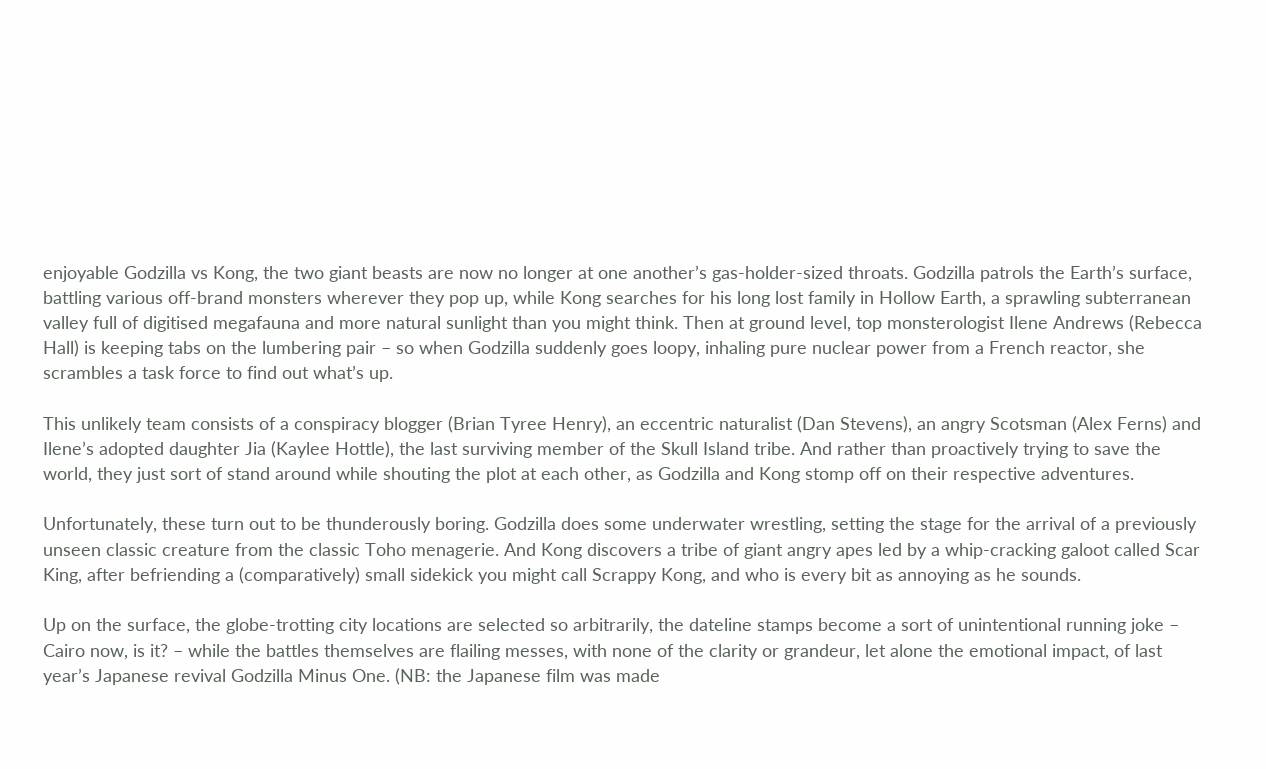enjoyable Godzilla vs Kong, the two giant beasts are now no longer at one another’s gas-holder-sized throats. Godzilla patrols the Earth’s surface, battling various off-brand monsters wherever they pop up, while Kong searches for his long lost family in Hollow Earth, a sprawling subterranean valley full of digitised megafauna and more natural sunlight than you might think. Then at ground level, top monsterologist Ilene Andrews (Rebecca Hall) is keeping tabs on the lumbering pair – so when Godzilla suddenly goes loopy, inhaling pure nuclear power from a French reactor, she scrambles a task force to find out what’s up.

This unlikely team consists of a conspiracy blogger (Brian Tyree Henry), an eccentric naturalist (Dan Stevens), an angry Scotsman (Alex Ferns) and Ilene’s adopted daughter Jia (Kaylee Hottle), the last surviving member of the Skull Island tribe. And rather than proactively trying to save the world, they just sort of stand around while shouting the plot at each other, as Godzilla and Kong stomp off on their respective adventures.

Unfortunately, these turn out to be thunderously boring. Godzilla does some underwater wrestling, setting the stage for the arrival of a previously unseen classic creature from the classic Toho menagerie. And Kong discovers a tribe of giant angry apes led by a whip-cracking galoot called Scar King, after befriending a (comparatively) small sidekick you might call Scrappy Kong, and who is every bit as annoying as he sounds.

Up on the surface, the globe-trotting city locations are selected so arbitrarily, the dateline stamps become a sort of unintentional running joke – Cairo now, is it? – while the battles themselves are flailing messes, with none of the clarity or grandeur, let alone the emotional impact, of last year’s Japanese revival Godzilla Minus One. (NB: the Japanese film was made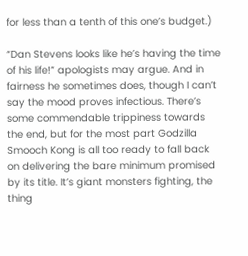for less than a tenth of this one’s budget.)

“Dan Stevens looks like he’s having the time of his life!” apologists may argue. And in fairness he sometimes does, though I can’t say the mood proves infectious. There’s some commendable trippiness towards the end, but for the most part Godzilla Smooch Kong is all too ready to fall back on delivering the bare minimum promised by its title. It’s giant monsters fighting, the thing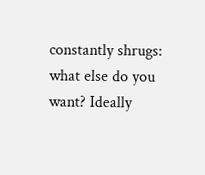constantly shrugs: what else do you want? Ideally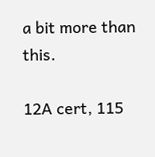a bit more than this.

12A cert, 115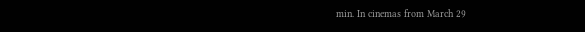min. In cinemas from March 29